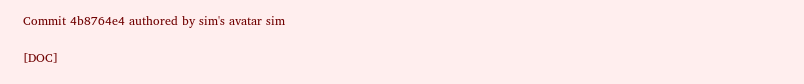Commit 4b8764e4 authored by sim's avatar sim

[DOC]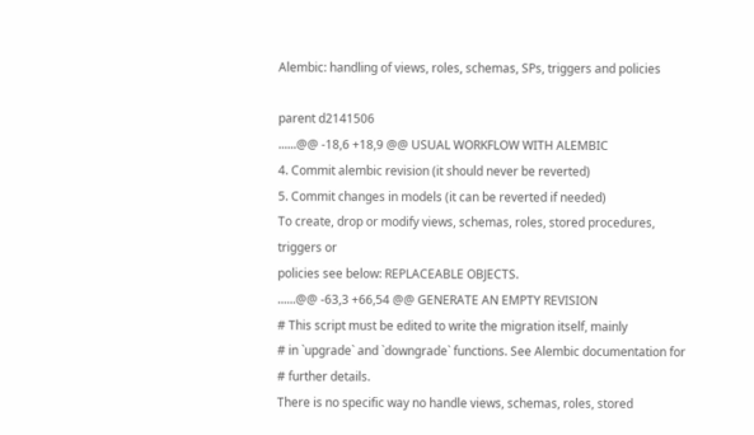Alembic: handling of views, roles, schemas, SPs, triggers and policies

parent d2141506
......@@ -18,6 +18,9 @@ USUAL WORKFLOW WITH ALEMBIC
4. Commit alembic revision (it should never be reverted)
5. Commit changes in models (it can be reverted if needed)
To create, drop or modify views, schemas, roles, stored procedures, triggers or
policies see below: REPLACEABLE OBJECTS.
......@@ -63,3 +66,54 @@ GENERATE AN EMPTY REVISION
# This script must be edited to write the migration itself, mainly
# in `upgrade` and `downgrade` functions. See Alembic documentation for
# further details.
There is no specific way no handle views, schemas, roles, stored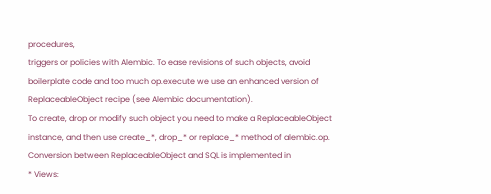procedures,
triggers or policies with Alembic. To ease revisions of such objects, avoid
boilerplate code and too much op.execute we use an enhanced version of
ReplaceableObject recipe (see Alembic documentation).
To create, drop or modify such object you need to make a ReplaceableObject
instance, and then use create_*, drop_* or replace_* method of alembic.op.
Conversion between ReplaceableObject and SQL is implemented in
* Views: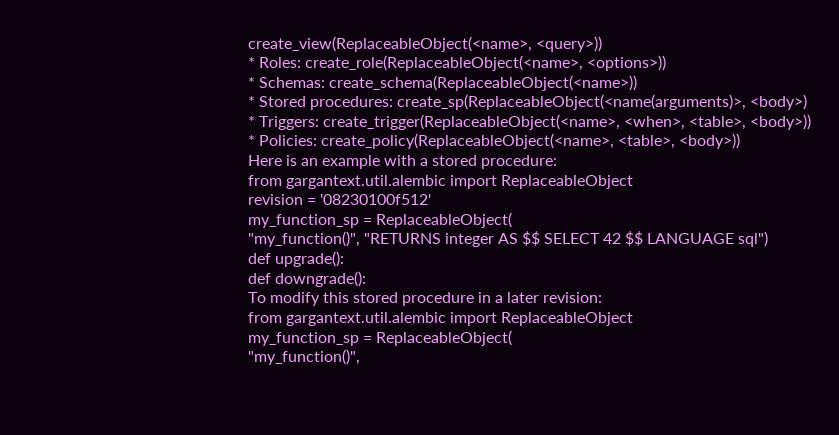create_view(ReplaceableObject(<name>, <query>))
* Roles: create_role(ReplaceableObject(<name>, <options>))
* Schemas: create_schema(ReplaceableObject(<name>))
* Stored procedures: create_sp(ReplaceableObject(<name(arguments)>, <body>)
* Triggers: create_trigger(ReplaceableObject(<name>, <when>, <table>, <body>))
* Policies: create_policy(ReplaceableObject(<name>, <table>, <body>))
Here is an example with a stored procedure:
from gargantext.util.alembic import ReplaceableObject
revision = '08230100f512'
my_function_sp = ReplaceableObject(
"my_function()", "RETURNS integer AS $$ SELECT 42 $$ LANGUAGE sql")
def upgrade():
def downgrade():
To modify this stored procedure in a later revision:
from gargantext.util.alembic import ReplaceableObject
my_function_sp = ReplaceableObject(
"my_function()",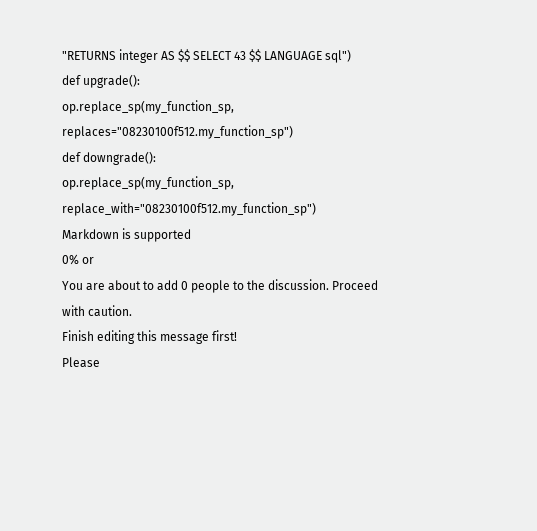"RETURNS integer AS $$ SELECT 43 $$ LANGUAGE sql")
def upgrade():
op.replace_sp(my_function_sp, replaces="08230100f512.my_function_sp")
def downgrade():
op.replace_sp(my_function_sp, replace_with="08230100f512.my_function_sp")
Markdown is supported
0% or
You are about to add 0 people to the discussion. Proceed with caution.
Finish editing this message first!
Please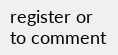register or to comment